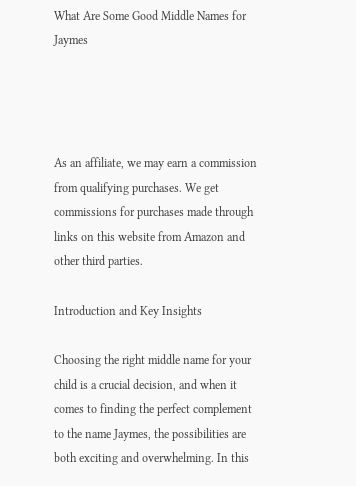What Are Some Good Middle Names for Jaymes




As an affiliate, we may earn a commission from qualifying purchases. We get commissions for purchases made through links on this website from Amazon and other third parties.

Introduction and Key Insights

Choosing the right middle name for your child is a crucial decision, and when it comes to finding the perfect complement to the name Jaymes, the possibilities are both exciting and overwhelming. In this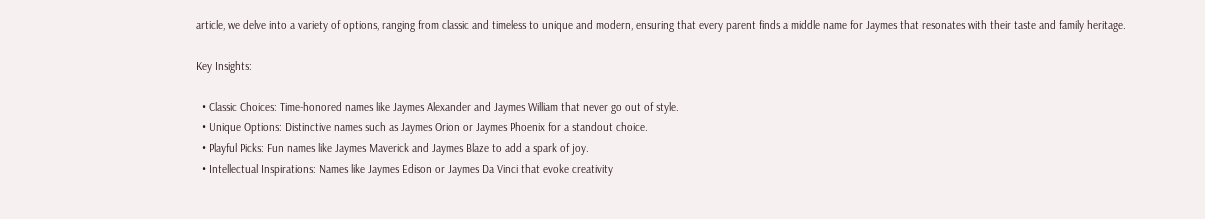article, we delve into a variety of options, ranging from classic and timeless to unique and modern, ensuring that every parent finds a middle name for Jaymes that resonates with their taste and family heritage.

Key Insights:

  • Classic Choices: Time-honored names like Jaymes Alexander and Jaymes William that never go out of style.
  • Unique Options: Distinctive names such as Jaymes Orion or Jaymes Phoenix for a standout choice.
  • Playful Picks: Fun names like Jaymes Maverick and Jaymes Blaze to add a spark of joy.
  • Intellectual Inspirations: Names like Jaymes Edison or Jaymes Da Vinci that evoke creativity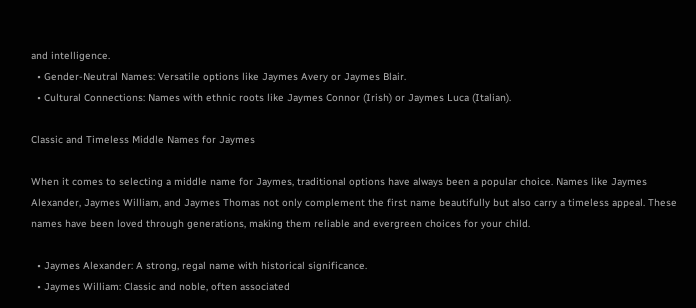and intelligence.
  • Gender-Neutral Names: Versatile options like Jaymes Avery or Jaymes Blair.
  • Cultural Connections: Names with ethnic roots like Jaymes Connor (Irish) or Jaymes Luca (Italian).

Classic and Timeless Middle Names for Jaymes

When it comes to selecting a middle name for Jaymes, traditional options have always been a popular choice. Names like Jaymes Alexander, Jaymes William, and Jaymes Thomas not only complement the first name beautifully but also carry a timeless appeal. These names have been loved through generations, making them reliable and evergreen choices for your child.

  • Jaymes Alexander: A strong, regal name with historical significance.
  • Jaymes William: Classic and noble, often associated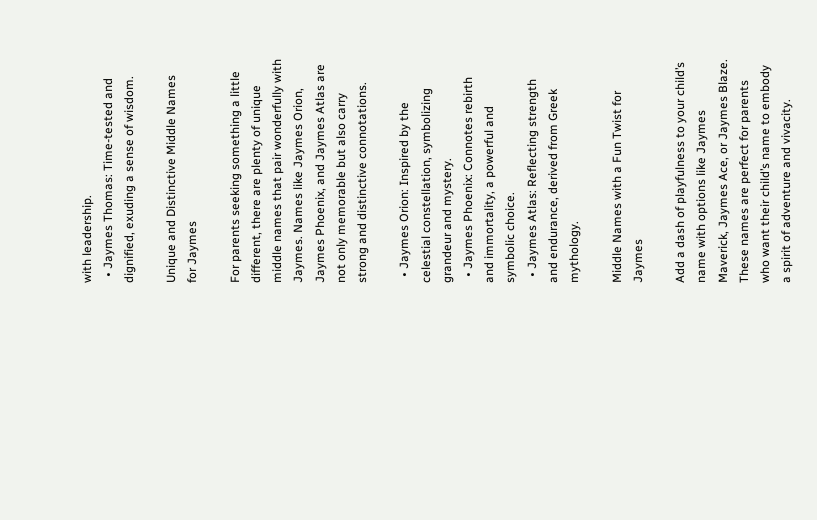with leadership.
  • Jaymes Thomas: Time-tested and dignified, exuding a sense of wisdom.

Unique and Distinctive Middle Names for Jaymes

For parents seeking something a little different, there are plenty of unique middle names that pair wonderfully with Jaymes. Names like Jaymes Orion, Jaymes Phoenix, and Jaymes Atlas are not only memorable but also carry strong and distinctive connotations.

  • Jaymes Orion: Inspired by the celestial constellation, symbolizing grandeur and mystery.
  • Jaymes Phoenix: Connotes rebirth and immortality, a powerful and symbolic choice.
  • Jaymes Atlas: Reflecting strength and endurance, derived from Greek mythology.

Middle Names with a Fun Twist for Jaymes

Add a dash of playfulness to your child’s name with options like Jaymes Maverick, Jaymes Ace, or Jaymes Blaze. These names are perfect for parents who want their child’s name to embody a spirit of adventure and vivacity.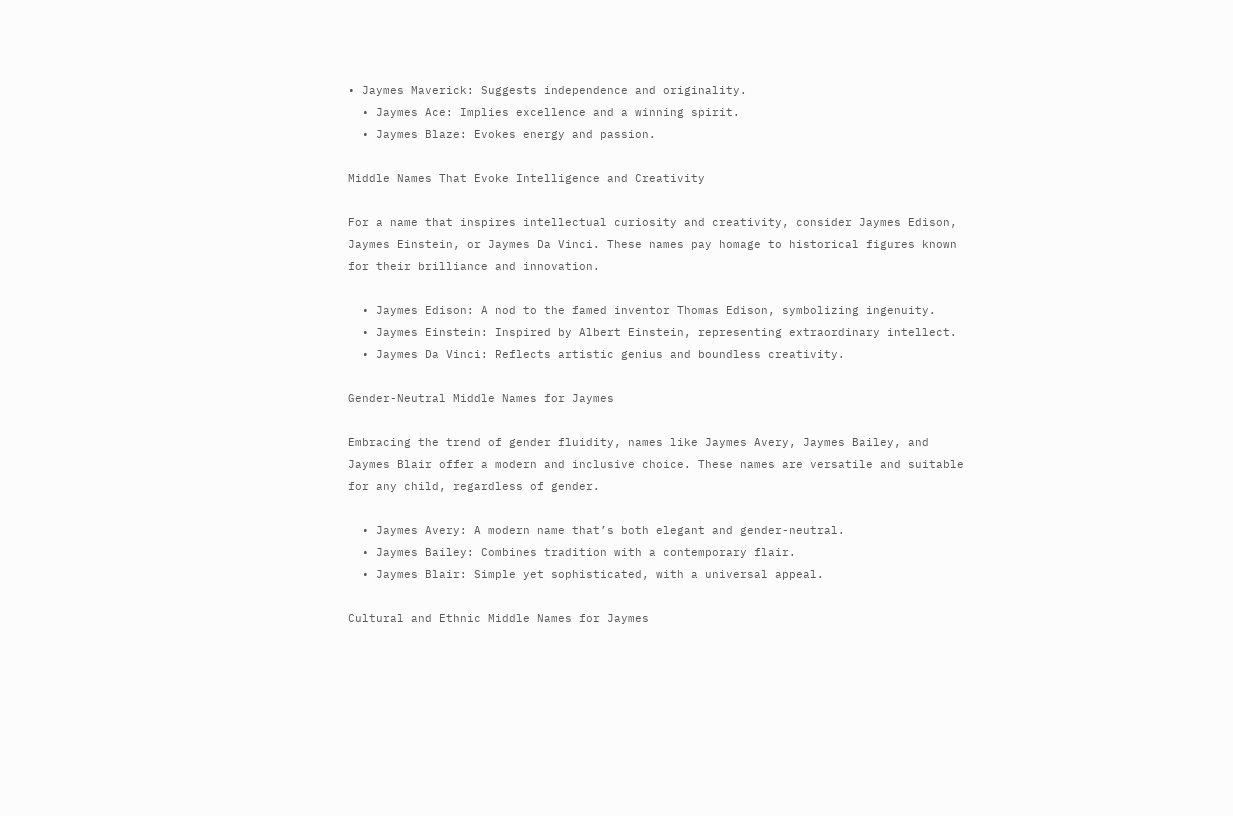• Jaymes Maverick: Suggests independence and originality.
  • Jaymes Ace: Implies excellence and a winning spirit.
  • Jaymes Blaze: Evokes energy and passion.

Middle Names That Evoke Intelligence and Creativity

For a name that inspires intellectual curiosity and creativity, consider Jaymes Edison, Jaymes Einstein, or Jaymes Da Vinci. These names pay homage to historical figures known for their brilliance and innovation.

  • Jaymes Edison: A nod to the famed inventor Thomas Edison, symbolizing ingenuity.
  • Jaymes Einstein: Inspired by Albert Einstein, representing extraordinary intellect.
  • Jaymes Da Vinci: Reflects artistic genius and boundless creativity.

Gender-Neutral Middle Names for Jaymes

Embracing the trend of gender fluidity, names like Jaymes Avery, Jaymes Bailey, and Jaymes Blair offer a modern and inclusive choice. These names are versatile and suitable for any child, regardless of gender.

  • Jaymes Avery: A modern name that’s both elegant and gender-neutral.
  • Jaymes Bailey: Combines tradition with a contemporary flair.
  • Jaymes Blair: Simple yet sophisticated, with a universal appeal.

Cultural and Ethnic Middle Names for Jaymes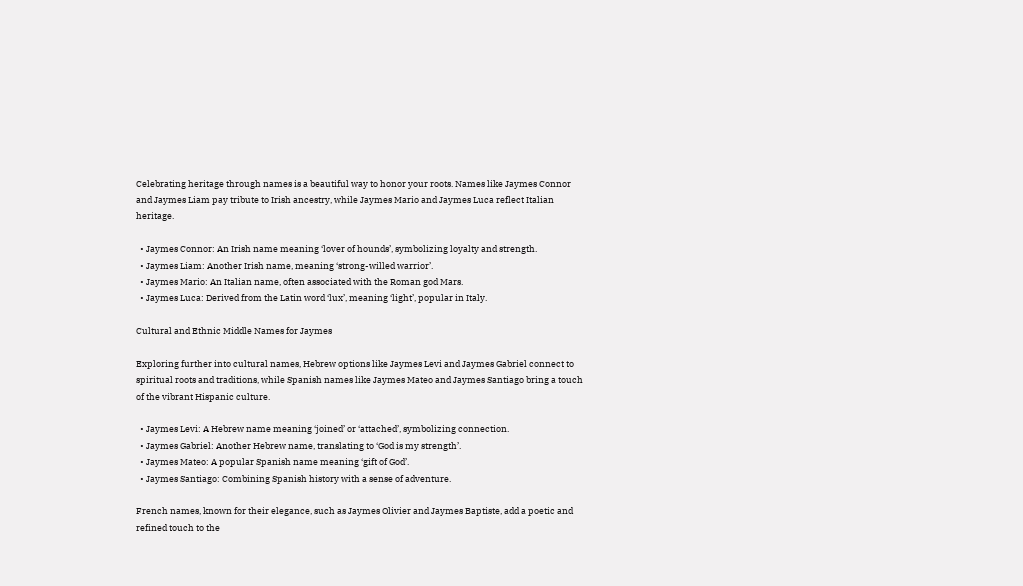Celebrating heritage through names is a beautiful way to honor your roots. Names like Jaymes Connor and Jaymes Liam pay tribute to Irish ancestry, while Jaymes Mario and Jaymes Luca reflect Italian heritage.

  • Jaymes Connor: An Irish name meaning ‘lover of hounds’, symbolizing loyalty and strength.
  • Jaymes Liam: Another Irish name, meaning ‘strong-willed warrior’.
  • Jaymes Mario: An Italian name, often associated with the Roman god Mars.
  • Jaymes Luca: Derived from the Latin word ‘lux’, meaning ‘light’, popular in Italy.

Cultural and Ethnic Middle Names for Jaymes

Exploring further into cultural names, Hebrew options like Jaymes Levi and Jaymes Gabriel connect to spiritual roots and traditions, while Spanish names like Jaymes Mateo and Jaymes Santiago bring a touch of the vibrant Hispanic culture.

  • Jaymes Levi: A Hebrew name meaning ‘joined’ or ‘attached’, symbolizing connection.
  • Jaymes Gabriel: Another Hebrew name, translating to ‘God is my strength’.
  • Jaymes Mateo: A popular Spanish name meaning ‘gift of God’.
  • Jaymes Santiago: Combining Spanish history with a sense of adventure.

French names, known for their elegance, such as Jaymes Olivier and Jaymes Baptiste, add a poetic and refined touch to the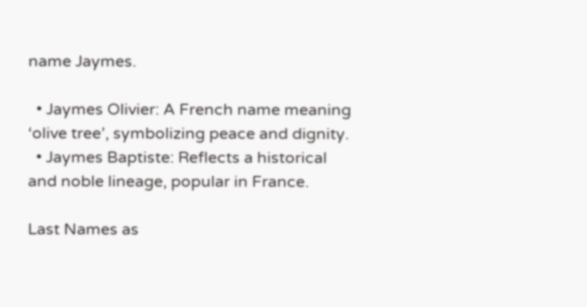name Jaymes.

  • Jaymes Olivier: A French name meaning ‘olive tree’, symbolizing peace and dignity.
  • Jaymes Baptiste: Reflects a historical and noble lineage, popular in France.

Last Names as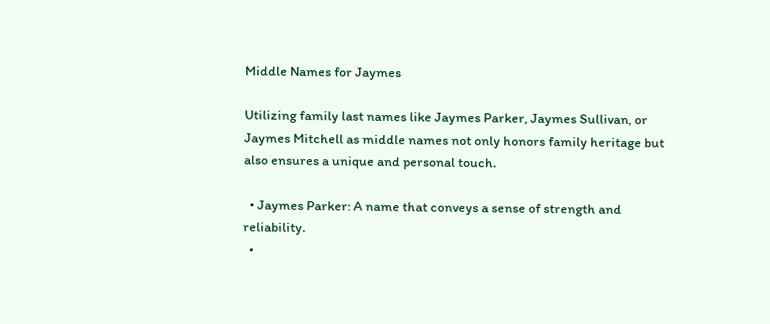Middle Names for Jaymes

Utilizing family last names like Jaymes Parker, Jaymes Sullivan, or Jaymes Mitchell as middle names not only honors family heritage but also ensures a unique and personal touch.

  • Jaymes Parker: A name that conveys a sense of strength and reliability.
  •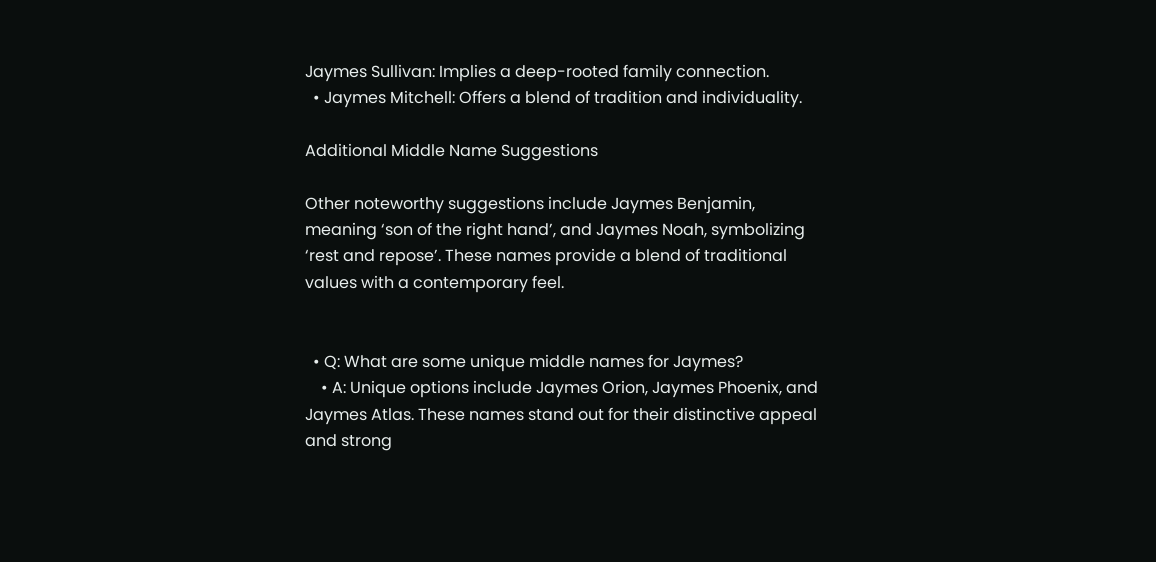Jaymes Sullivan: Implies a deep-rooted family connection.
  • Jaymes Mitchell: Offers a blend of tradition and individuality.

Additional Middle Name Suggestions

Other noteworthy suggestions include Jaymes Benjamin, meaning ‘son of the right hand’, and Jaymes Noah, symbolizing ‘rest and repose’. These names provide a blend of traditional values with a contemporary feel.


  • Q: What are some unique middle names for Jaymes?
    • A: Unique options include Jaymes Orion, Jaymes Phoenix, and Jaymes Atlas. These names stand out for their distinctive appeal and strong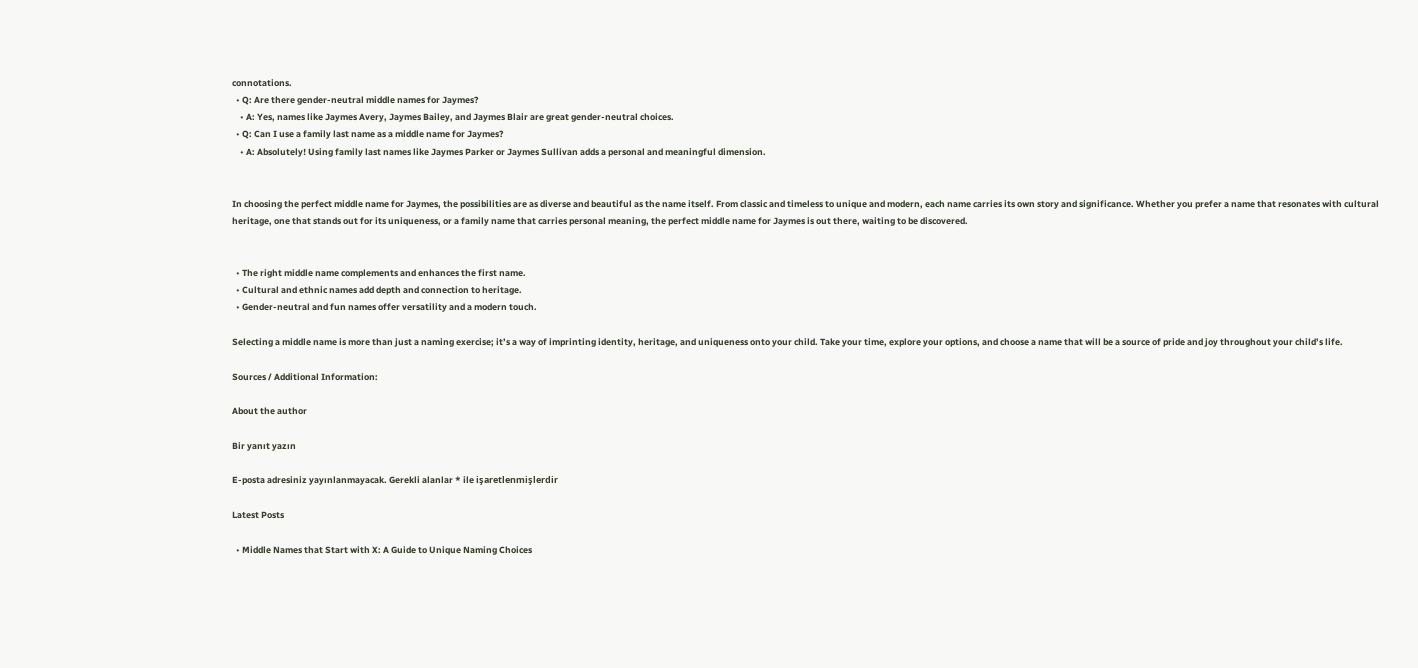connotations.
  • Q: Are there gender-neutral middle names for Jaymes?
    • A: Yes, names like Jaymes Avery, Jaymes Bailey, and Jaymes Blair are great gender-neutral choices.
  • Q: Can I use a family last name as a middle name for Jaymes?
    • A: Absolutely! Using family last names like Jaymes Parker or Jaymes Sullivan adds a personal and meaningful dimension.


In choosing the perfect middle name for Jaymes, the possibilities are as diverse and beautiful as the name itself. From classic and timeless to unique and modern, each name carries its own story and significance. Whether you prefer a name that resonates with cultural heritage, one that stands out for its uniqueness, or a family name that carries personal meaning, the perfect middle name for Jaymes is out there, waiting to be discovered.


  • The right middle name complements and enhances the first name.
  • Cultural and ethnic names add depth and connection to heritage.
  • Gender-neutral and fun names offer versatility and a modern touch.

Selecting a middle name is more than just a naming exercise; it’s a way of imprinting identity, heritage, and uniqueness onto your child. Take your time, explore your options, and choose a name that will be a source of pride and joy throughout your child’s life.

Sources / Additional Information:

About the author

Bir yanıt yazın

E-posta adresiniz yayınlanmayacak. Gerekli alanlar * ile işaretlenmişlerdir

Latest Posts

  • Middle Names that Start with X: A Guide to Unique Naming Choices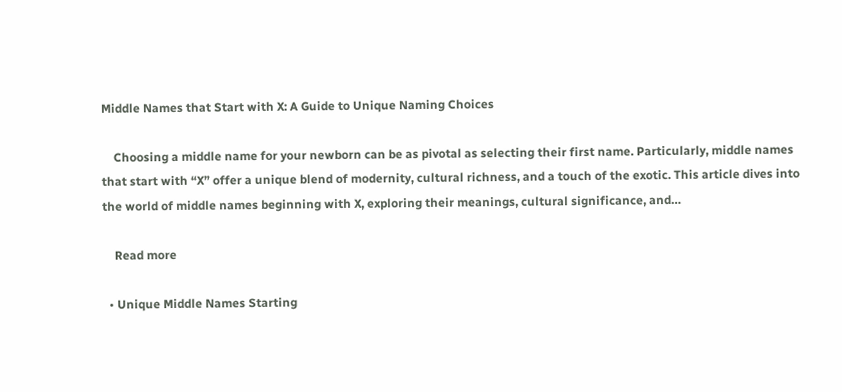Middle Names that Start with X: A Guide to Unique Naming Choices

    Choosing a middle name for your newborn can be as pivotal as selecting their first name. Particularly, middle names that start with “X” offer a unique blend of modernity, cultural richness, and a touch of the exotic. This article dives into the world of middle names beginning with X, exploring their meanings, cultural significance, and…

    Read more

  • Unique Middle Names Starting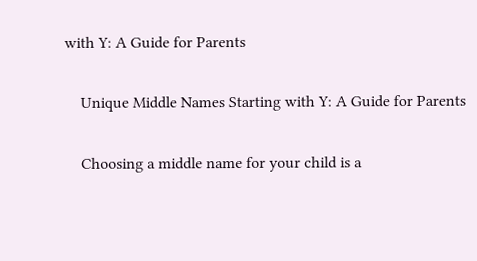with Y: A Guide for Parents

    Unique Middle Names Starting with Y: A Guide for Parents

    Choosing a middle name for your child is a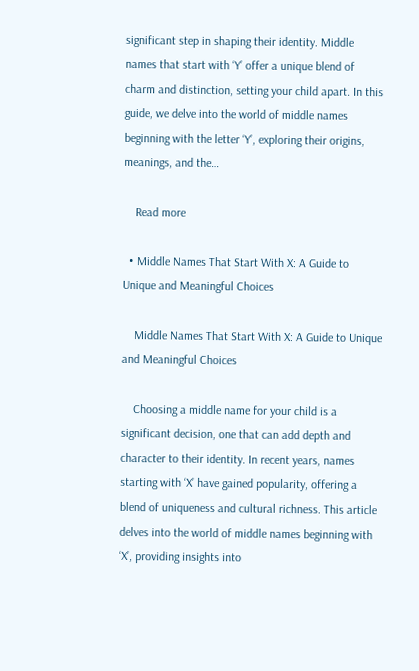significant step in shaping their identity. Middle names that start with ‘Y’ offer a unique blend of charm and distinction, setting your child apart. In this guide, we delve into the world of middle names beginning with the letter ‘Y’, exploring their origins, meanings, and the…

    Read more

  • Middle Names That Start With X: A Guide to Unique and Meaningful Choices

    Middle Names That Start With X: A Guide to Unique and Meaningful Choices

    Choosing a middle name for your child is a significant decision, one that can add depth and character to their identity. In recent years, names starting with ‘X’ have gained popularity, offering a blend of uniqueness and cultural richness. This article delves into the world of middle names beginning with ‘X’, providing insights into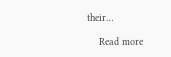their…

    Read more